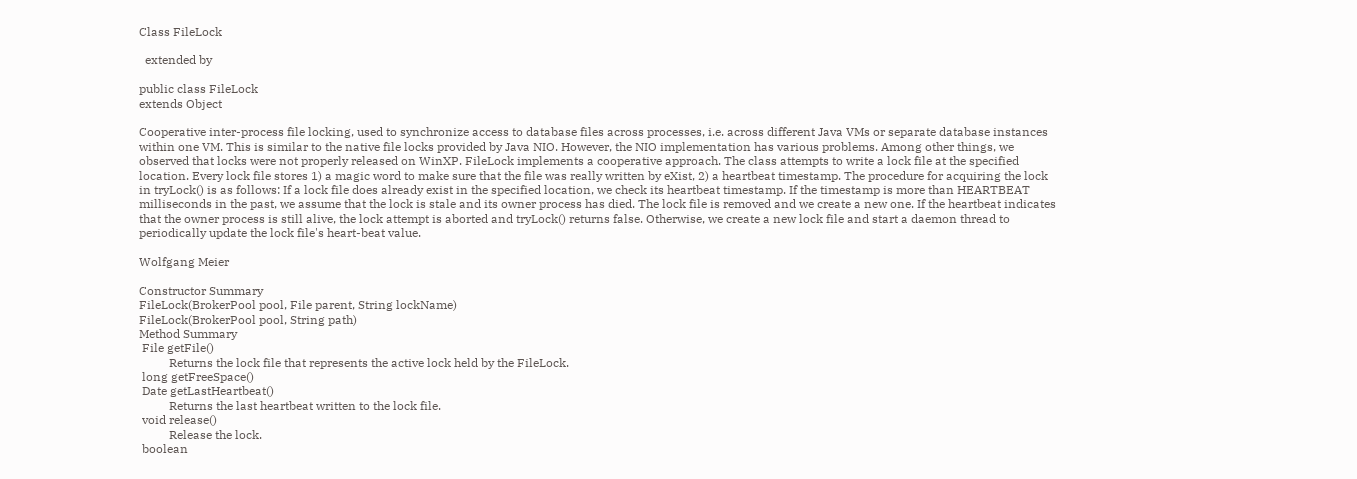Class FileLock

  extended by

public class FileLock
extends Object

Cooperative inter-process file locking, used to synchronize access to database files across processes, i.e. across different Java VMs or separate database instances within one VM. This is similar to the native file locks provided by Java NIO. However, the NIO implementation has various problems. Among other things, we observed that locks were not properly released on WinXP. FileLock implements a cooperative approach. The class attempts to write a lock file at the specified location. Every lock file stores 1) a magic word to make sure that the file was really written by eXist, 2) a heartbeat timestamp. The procedure for acquiring the lock in tryLock() is as follows: If a lock file does already exist in the specified location, we check its heartbeat timestamp. If the timestamp is more than HEARTBEAT milliseconds in the past, we assume that the lock is stale and its owner process has died. The lock file is removed and we create a new one. If the heartbeat indicates that the owner process is still alive, the lock attempt is aborted and tryLock() returns false. Otherwise, we create a new lock file and start a daemon thread to periodically update the lock file's heart-beat value.

Wolfgang Meier

Constructor Summary
FileLock(BrokerPool pool, File parent, String lockName)
FileLock(BrokerPool pool, String path)
Method Summary
 File getFile()
          Returns the lock file that represents the active lock held by the FileLock.
 long getFreeSpace()
 Date getLastHeartbeat()
          Returns the last heartbeat written to the lock file.
 void release()
          Release the lock.
 boolean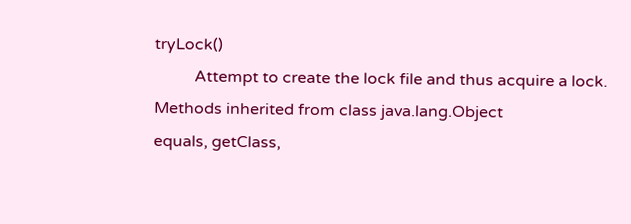tryLock()
          Attempt to create the lock file and thus acquire a lock.
Methods inherited from class java.lang.Object
equals, getClass,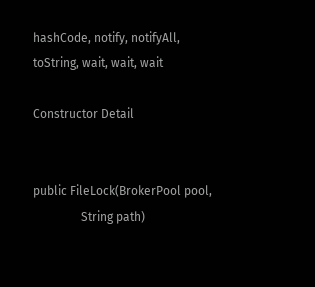hashCode, notify, notifyAll, toString, wait, wait, wait

Constructor Detail


public FileLock(BrokerPool pool,
                String path)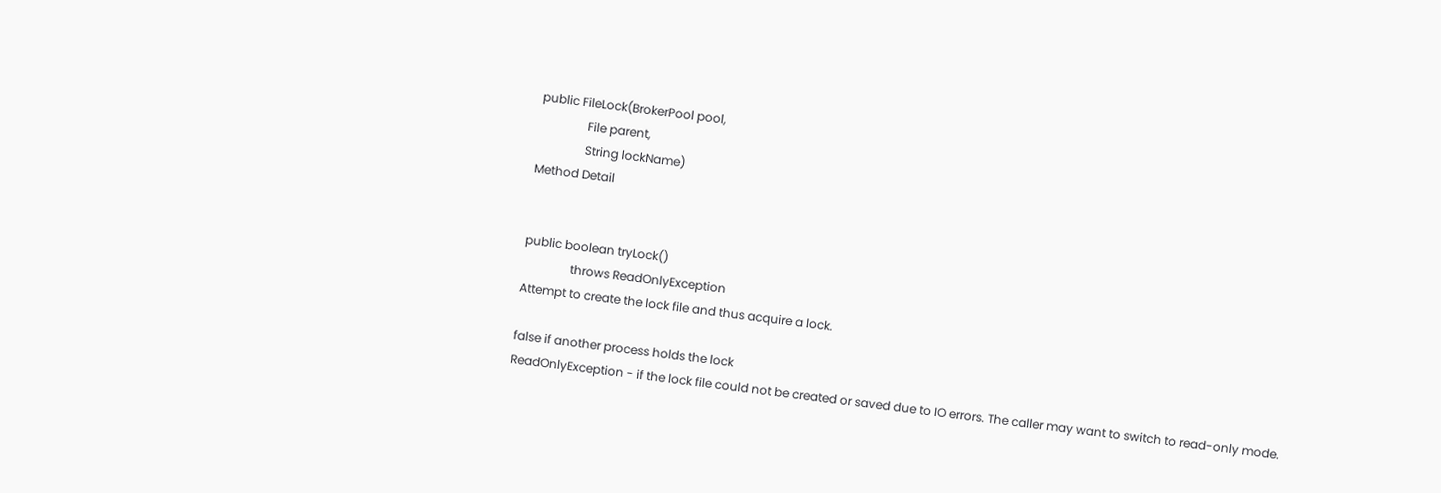public FileLock(BrokerPool pool,
                File parent,
                String lockName)
Method Detail


public boolean tryLock()
                throws ReadOnlyException
Attempt to create the lock file and thus acquire a lock.

false if another process holds the lock
ReadOnlyException - if the lock file could not be created or saved due to IO errors. The caller may want to switch to read-only mode.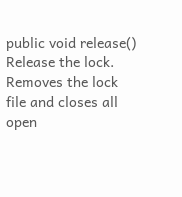public void release()
Release the lock. Removes the lock file and closes all open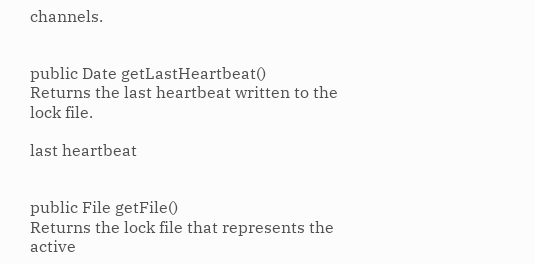channels.


public Date getLastHeartbeat()
Returns the last heartbeat written to the lock file.

last heartbeat


public File getFile()
Returns the lock file that represents the active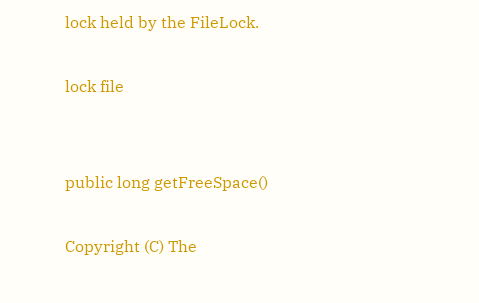lock held by the FileLock.

lock file


public long getFreeSpace()

Copyright (C) The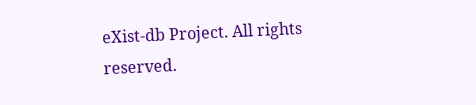eXist-db Project. All rights reserved.